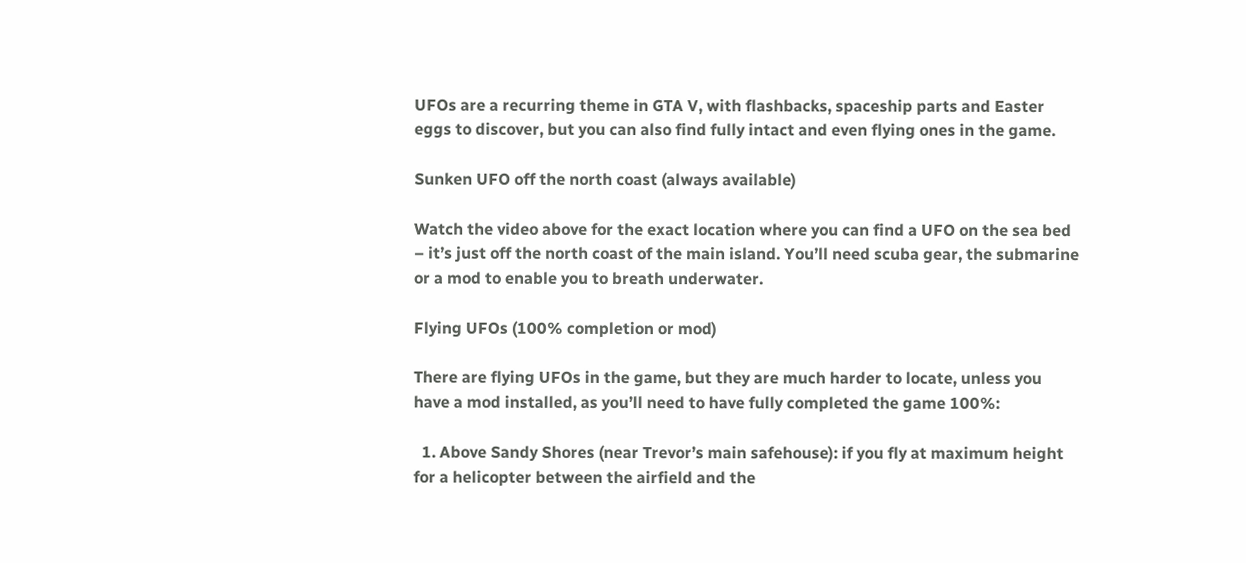UFOs are a recurring theme in GTA V, with flashbacks, spaceship parts and Easter eggs to discover, but you can also find fully intact and even flying ones in the game.

Sunken UFO off the north coast (always available)

Watch the video above for the exact location where you can find a UFO on the sea bed – it’s just off the north coast of the main island. You’ll need scuba gear, the submarine or a mod to enable you to breath underwater.

Flying UFOs (100% completion or mod)

There are flying UFOs in the game, but they are much harder to locate, unless you have a mod installed, as you’ll need to have fully completed the game 100%:

  1. Above Sandy Shores (near Trevor’s main safehouse): if you fly at maximum height for a helicopter between the airfield and the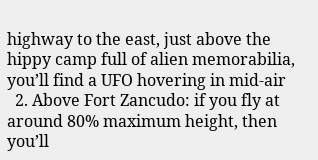highway to the east, just above the hippy camp full of alien memorabilia, you’ll find a UFO hovering in mid-air
  2. Above Fort Zancudo: if you fly at around 80% maximum height, then you’ll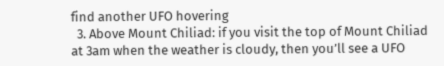find another UFO hovering
  3. Above Mount Chiliad: if you visit the top of Mount Chiliad at 3am when the weather is cloudy, then you’ll see a UFO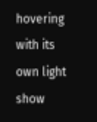hovering with its own light show